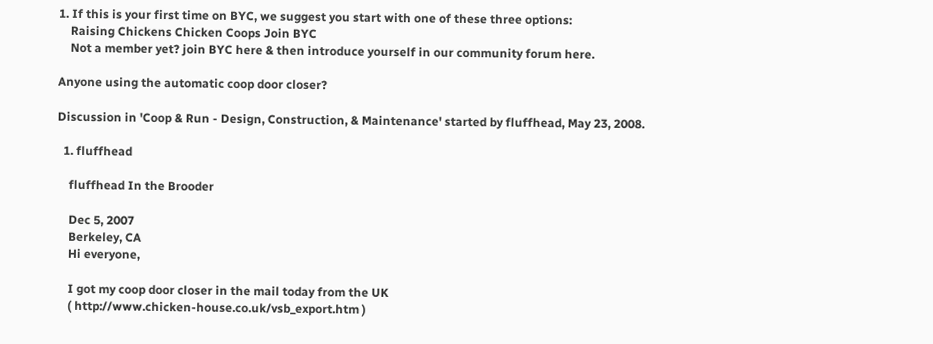1. If this is your first time on BYC, we suggest you start with one of these three options:
    Raising Chickens Chicken Coops Join BYC
    Not a member yet? join BYC here & then introduce yourself in our community forum here.

Anyone using the automatic coop door closer?

Discussion in 'Coop & Run - Design, Construction, & Maintenance' started by fluffhead, May 23, 2008.

  1. fluffhead

    fluffhead In the Brooder

    Dec 5, 2007
    Berkeley, CA
    Hi everyone,

    I got my coop door closer in the mail today from the UK
    ( http://www.chicken-house.co.uk/vsb_export.htm )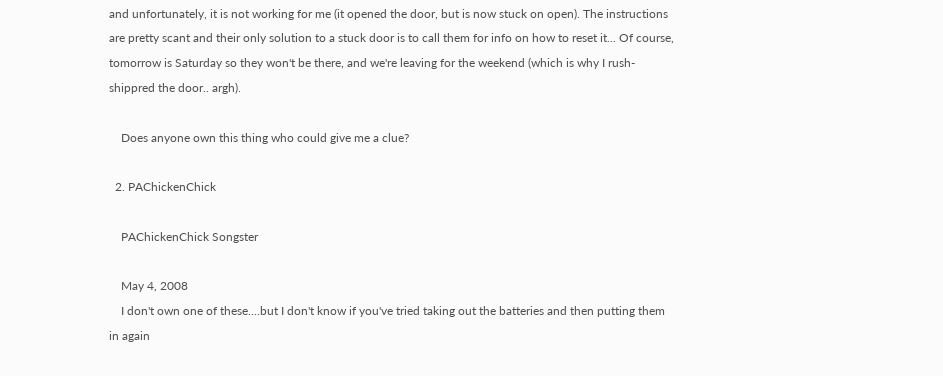and unfortunately, it is not working for me (it opened the door, but is now stuck on open). The instructions are pretty scant and their only solution to a stuck door is to call them for info on how to reset it... Of course, tomorrow is Saturday so they won't be there, and we're leaving for the weekend (which is why I rush-shippred the door.. argh).

    Does anyone own this thing who could give me a clue?

  2. PAChickenChick

    PAChickenChick Songster

    May 4, 2008
    I don't own one of these....but I don't know if you've tried taking out the batteries and then putting them in again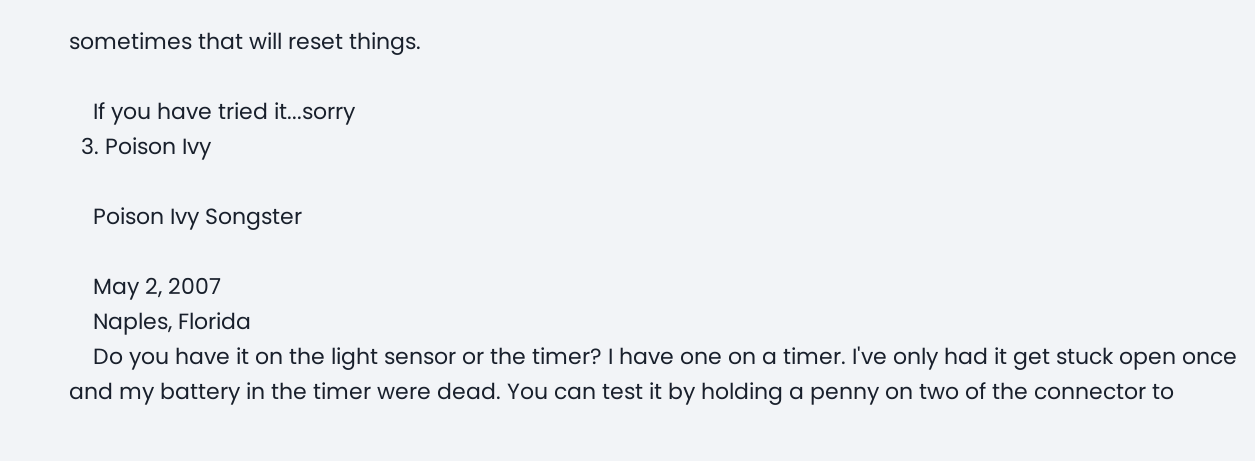sometimes that will reset things.

    If you have tried it...sorry
  3. Poison Ivy

    Poison Ivy Songster

    May 2, 2007
    Naples, Florida
    Do you have it on the light sensor or the timer? I have one on a timer. I've only had it get stuck open once and my battery in the timer were dead. You can test it by holding a penny on two of the connector to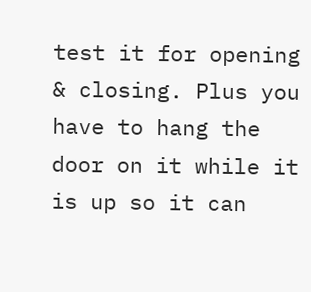test it for opening & closing. Plus you have to hang the door on it while it is up so it can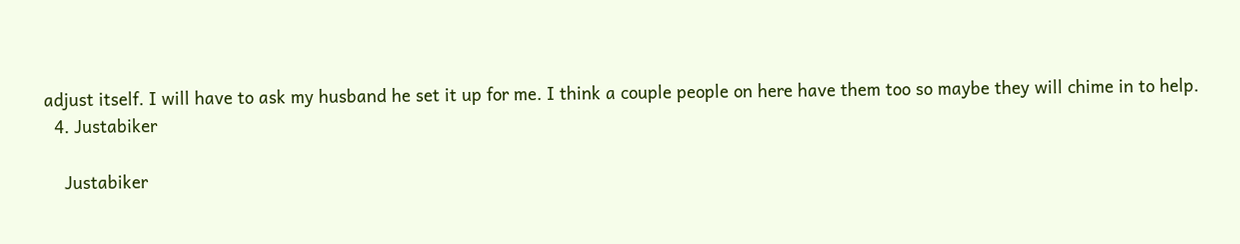adjust itself. I will have to ask my husband he set it up for me. I think a couple people on here have them too so maybe they will chime in to help.
  4. Justabiker

    Justabiker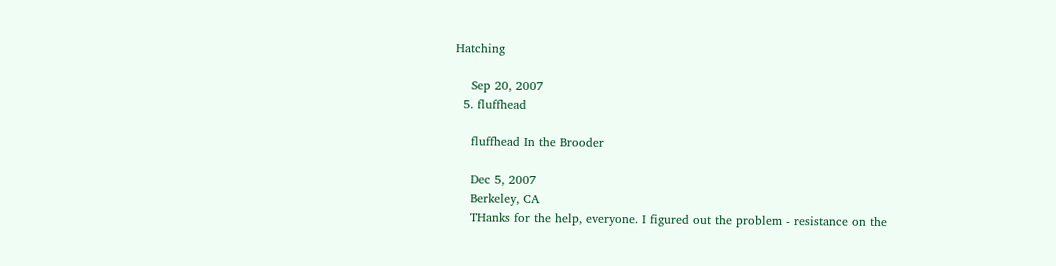Hatching

    Sep 20, 2007
  5. fluffhead

    fluffhead In the Brooder

    Dec 5, 2007
    Berkeley, CA
    THanks for the help, everyone. I figured out the problem - resistance on the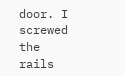door. I screwed the rails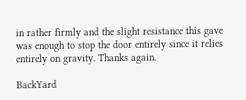in rather firmly and the slight resistance this gave was enough to stop the door entirely since it relies entirely on gravity. Thanks again.

BackYard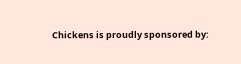Chickens is proudly sponsored by: